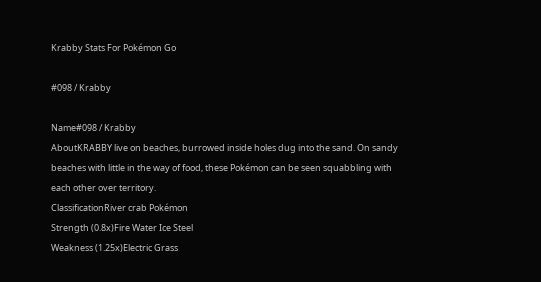Krabby Stats For Pokémon Go

#098 / Krabby

Name#098 / Krabby
AboutKRABBY live on beaches, burrowed inside holes dug into the sand. On sandy beaches with little in the way of food, these Pokémon can be seen squabbling with each other over territory.
ClassificationRiver crab Pokémon
Strength (0.8x)Fire Water Ice Steel
Weakness (1.25x)Electric Grass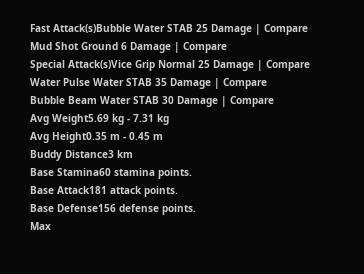Fast Attack(s)Bubble Water STAB 25 Damage | Compare
Mud Shot Ground 6 Damage | Compare
Special Attack(s)Vice Grip Normal 25 Damage | Compare
Water Pulse Water STAB 35 Damage | Compare
Bubble Beam Water STAB 30 Damage | Compare
Avg Weight5.69 kg - 7.31 kg
Avg Height0.35 m - 0.45 m
Buddy Distance3 km
Base Stamina60 stamina points.
Base Attack181 attack points.
Base Defense156 defense points.
Max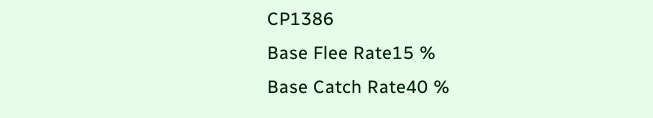CP1386
Base Flee Rate15 %
Base Catch Rate40 %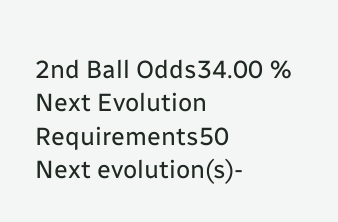2nd Ball Odds34.00 %
Next Evolution Requirements50
Next evolution(s)-